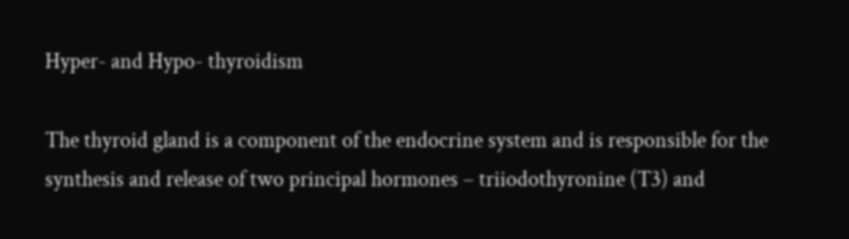Hyper- and Hypo- thyroidism

The thyroid gland is a component of the endocrine system and is responsible for the synthesis and release of two principal hormones – triiodothyronine (T3) and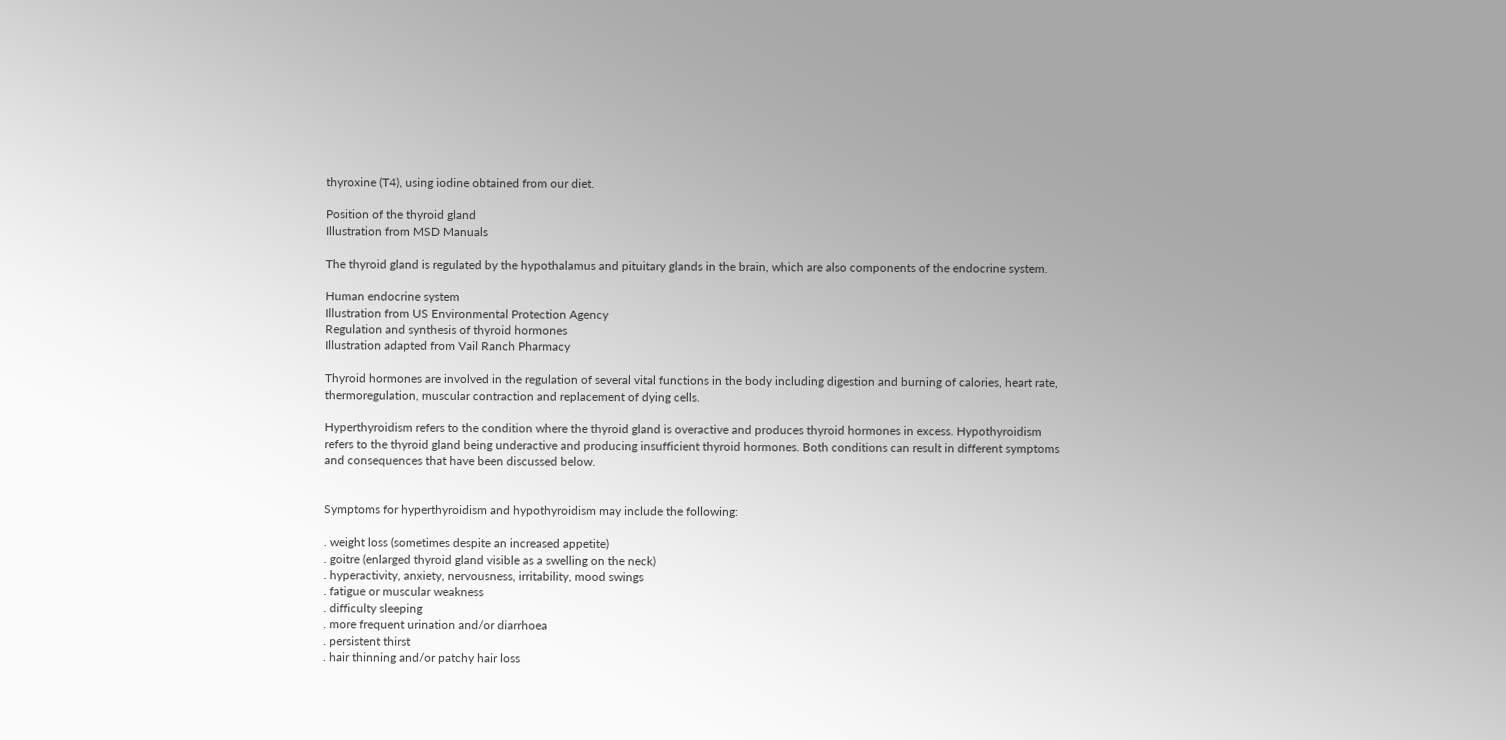thyroxine (T4), using iodine obtained from our diet.

Position of the thyroid gland
Illustration from MSD Manuals

The thyroid gland is regulated by the hypothalamus and pituitary glands in the brain, which are also components of the endocrine system.

Human endocrine system
Illustration from US Environmental Protection Agency
Regulation and synthesis of thyroid hormones
Illustration adapted from Vail Ranch Pharmacy

Thyroid hormones are involved in the regulation of several vital functions in the body including digestion and burning of calories, heart rate, thermoregulation, muscular contraction and replacement of dying cells.

Hyperthyroidism refers to the condition where the thyroid gland is overactive and produces thyroid hormones in excess. Hypothyroidism refers to the thyroid gland being underactive and producing insufficient thyroid hormones. Both conditions can result in different symptoms and consequences that have been discussed below.


Symptoms for hyperthyroidism and hypothyroidism may include the following:

. weight loss (sometimes despite an increased appetite)
. goitre (enlarged thyroid gland visible as a swelling on the neck)
. hyperactivity, anxiety, nervousness, irritability, mood swings
. fatigue or muscular weakness
. difficulty sleeping
. more frequent urination and/or diarrhoea
. persistent thirst
. hair thinning and/or patchy hair loss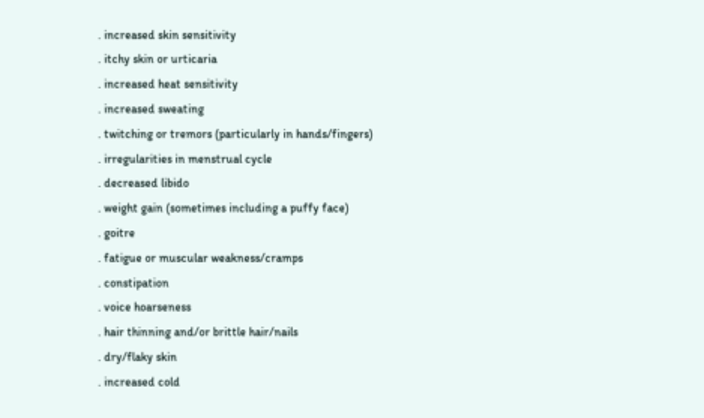. increased skin sensitivity
. itchy skin or urticaria
. increased heat sensitivity
. increased sweating
. twitching or tremors (particularly in hands/fingers)
. irregularities in menstrual cycle
. decreased libido
. weight gain (sometimes including a puffy face)
. goitre
. fatigue or muscular weakness/cramps
. constipation
. voice hoarseness
. hair thinning and/or brittle hair/nails
. dry/flaky skin
. increased cold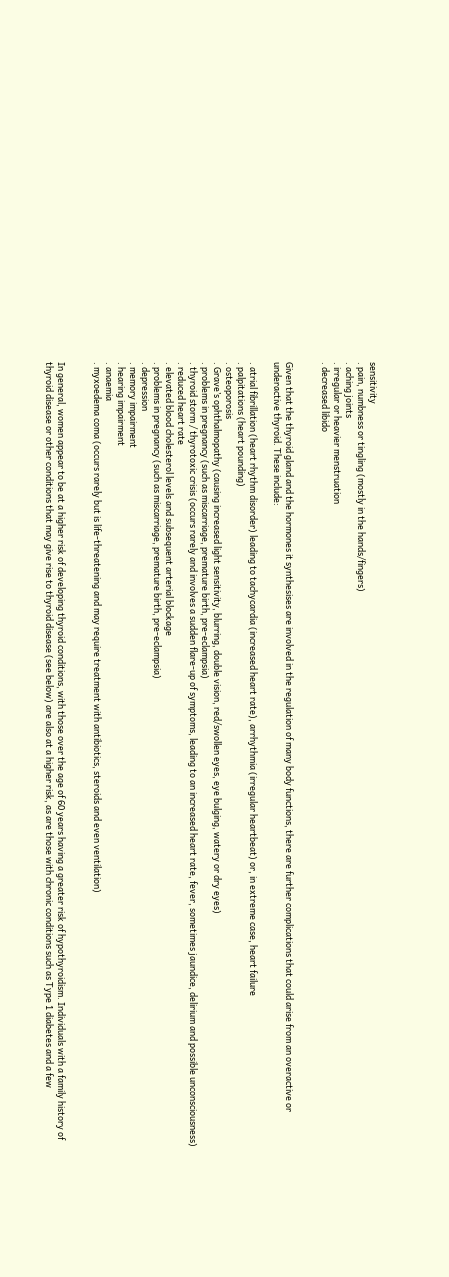sensitivity
. pain, numbness or tingling (mostly in the hands/fingers)
. aching joints
. irregular or heavier menstruation
. decreased libido


Given that the thyroid gland and the hormones it synthesises are involved in the regulation of many body functions, there are further complications that could arise from an overactive or underactive thyroid. These include:

. atrial fibrillation (heart rhythm disorder) leading to tachycardia (increased heart rate), arrhythmia (irregular heartbeat) or, in extreme case, heart failure
. palpitations (heart pounding)
. osteoporosis
. Grave’s ophthalmopathy (causing increased light sensitivity, blurring, double vision, red/swollen eyes, eye bulging, watery or dry eyes)
. problems in pregnancy (such as miscarriage, premature birth, pre-eclampsia)
. thyroid storm / thyrotoxic crisis (occurs rarely and involves a sudden flare-up of symptoms, leading to an increased heart rate, fever, sometimes jaundice, delirium and possible unconsciousness)
. reduced heart rate
. elevated blood cholesterol levels and subsequent arterial blockage
. problems in pregnancy (such as miscarriage, premature birth, pre-eclampsia)
. depression
. memory impairment
. hearing impairment
. anaemia
. myxoedema coma (occurs rarely but is life-threatening and may require treatment with antibiotics, steroids and even ventilation)


In general, women appear to be at a higher risk of developing thyroid conditions, with those over the age of 60 years having a greater risk of hypothyroidism. Individuals with a family history of thyroid disease or other conditions that may give rise to thyroid disease (see below) are also at a higher risk, as are those with chronic conditions such as Type 1 diabetes and a few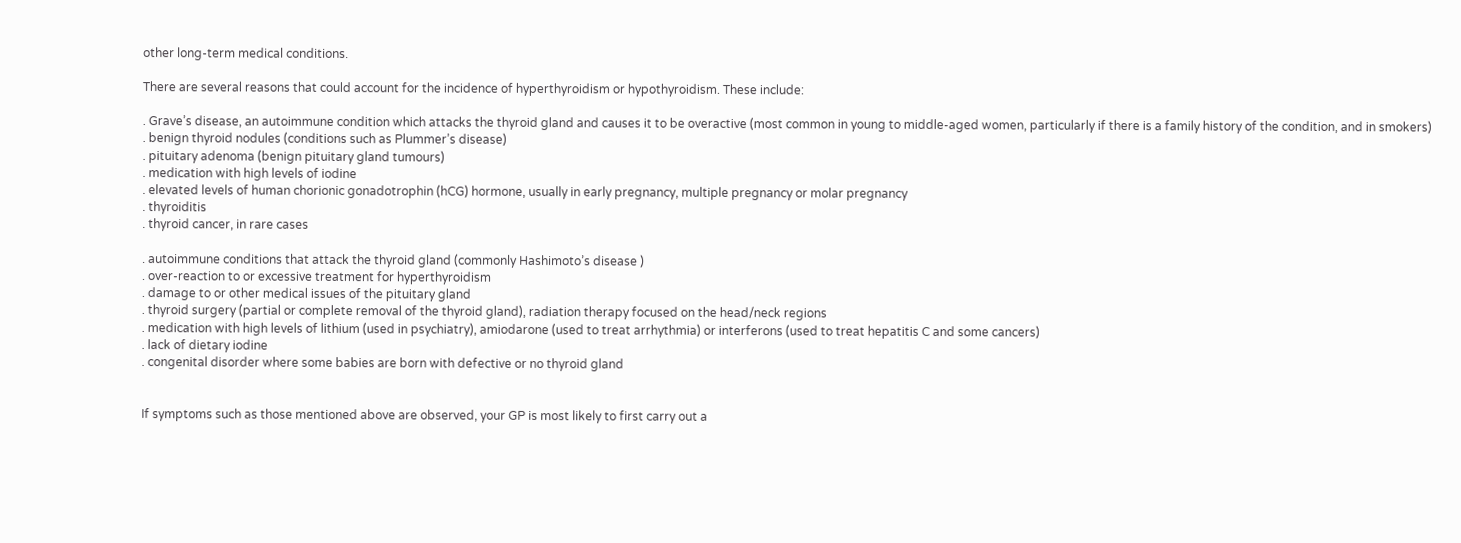other long-term medical conditions.

There are several reasons that could account for the incidence of hyperthyroidism or hypothyroidism. These include:

. Grave’s disease, an autoimmune condition which attacks the thyroid gland and causes it to be overactive (most common in young to middle-aged women, particularly if there is a family history of the condition, and in smokers)
. benign thyroid nodules (conditions such as Plummer’s disease)
. pituitary adenoma (benign pituitary gland tumours)
. medication with high levels of iodine
. elevated levels of human chorionic gonadotrophin (hCG) hormone, usually in early pregnancy, multiple pregnancy or molar pregnancy
. thyroiditis
. thyroid cancer, in rare cases

. autoimmune conditions that attack the thyroid gland (commonly Hashimoto’s disease )
. over-reaction to or excessive treatment for hyperthyroidism
. damage to or other medical issues of the pituitary gland
. thyroid surgery (partial or complete removal of the thyroid gland), radiation therapy focused on the head/neck regions
. medication with high levels of lithium (used in psychiatry), amiodarone (used to treat arrhythmia) or interferons (used to treat hepatitis C and some cancers)
. lack of dietary iodine
. congenital disorder where some babies are born with defective or no thyroid gland


If symptoms such as those mentioned above are observed, your GP is most likely to first carry out a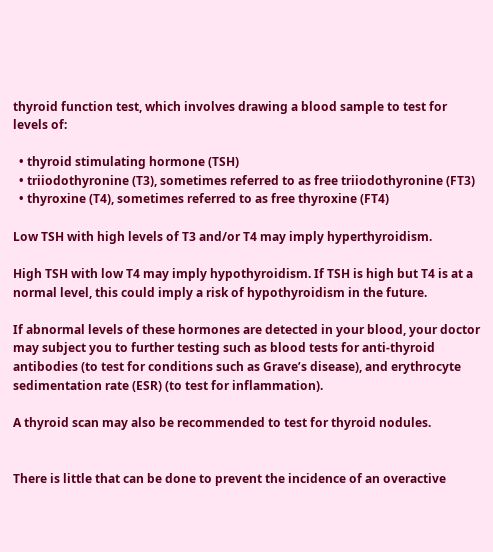thyroid function test, which involves drawing a blood sample to test for levels of:

  • thyroid stimulating hormone (TSH)
  • triiodothyronine (T3), sometimes referred to as free triiodothyronine (FT3)
  • thyroxine (T4), sometimes referred to as free thyroxine (FT4)

Low TSH with high levels of T3 and/or T4 may imply hyperthyroidism.

High TSH with low T4 may imply hypothyroidism. If TSH is high but T4 is at a normal level, this could imply a risk of hypothyroidism in the future.

If abnormal levels of these hormones are detected in your blood, your doctor may subject you to further testing such as blood tests for anti-thyroid antibodies (to test for conditions such as Grave’s disease), and erythrocyte sedimentation rate (ESR) (to test for inflammation).

A thyroid scan may also be recommended to test for thyroid nodules.


There is little that can be done to prevent the incidence of an overactive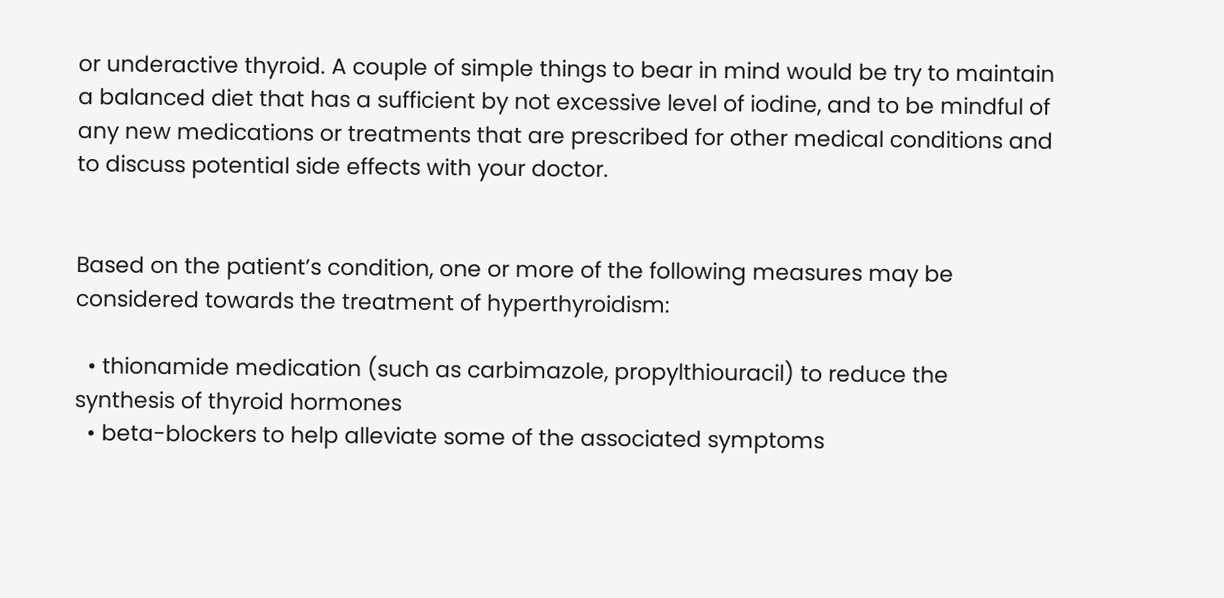or underactive thyroid. A couple of simple things to bear in mind would be try to maintain a balanced diet that has a sufficient by not excessive level of iodine, and to be mindful of any new medications or treatments that are prescribed for other medical conditions and to discuss potential side effects with your doctor.


Based on the patient’s condition, one or more of the following measures may be considered towards the treatment of hyperthyroidism:

  • thionamide medication (such as carbimazole, propylthiouracil) to reduce the synthesis of thyroid hormones
  • beta-blockers to help alleviate some of the associated symptoms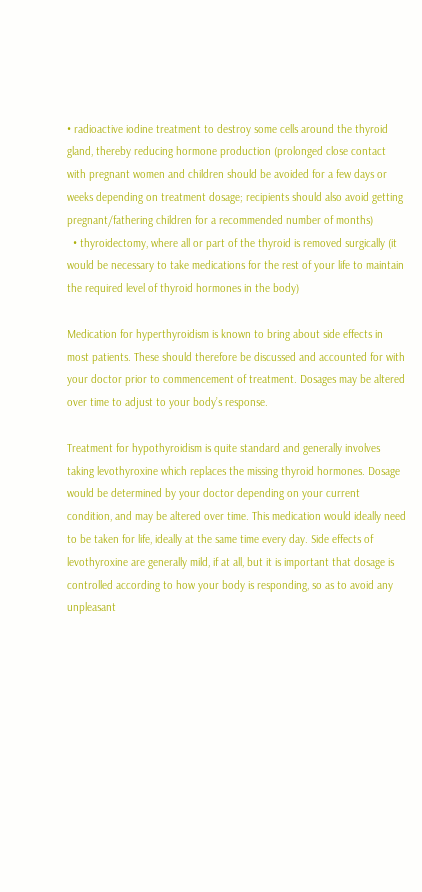• radioactive iodine treatment to destroy some cells around the thyroid gland, thereby reducing hormone production (prolonged close contact with pregnant women and children should be avoided for a few days or weeks depending on treatment dosage; recipients should also avoid getting pregnant/fathering children for a recommended number of months)
  • thyroidectomy, where all or part of the thyroid is removed surgically (it would be necessary to take medications for the rest of your life to maintain the required level of thyroid hormones in the body)

Medication for hyperthyroidism is known to bring about side effects in most patients. These should therefore be discussed and accounted for with your doctor prior to commencement of treatment. Dosages may be altered over time to adjust to your body’s response.

Treatment for hypothyroidism is quite standard and generally involves taking levothyroxine which replaces the missing thyroid hormones. Dosage would be determined by your doctor depending on your current condition, and may be altered over time. This medication would ideally need to be taken for life, ideally at the same time every day. Side effects of levothyroxine are generally mild, if at all, but it is important that dosage is controlled according to how your body is responding, so as to avoid any unpleasant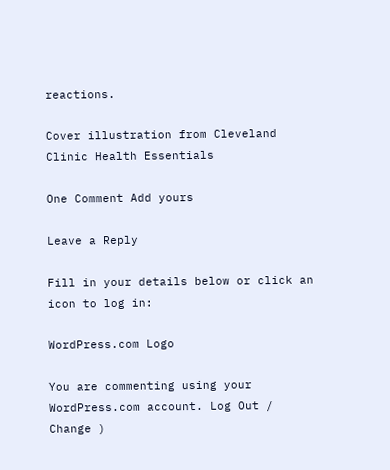reactions.

Cover illustration from Cleveland Clinic Health Essentials

One Comment Add yours

Leave a Reply

Fill in your details below or click an icon to log in:

WordPress.com Logo

You are commenting using your WordPress.com account. Log Out /  Change )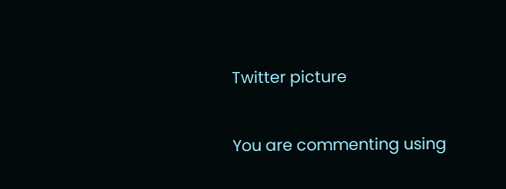Twitter picture

You are commenting using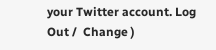your Twitter account. Log Out /  Change )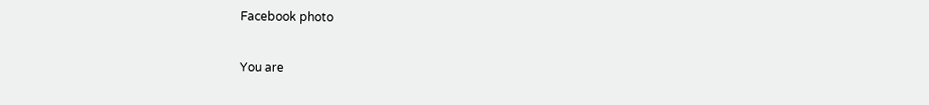Facebook photo

You are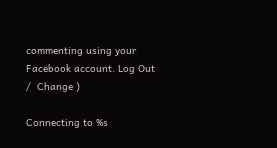commenting using your Facebook account. Log Out /  Change )

Connecting to %s